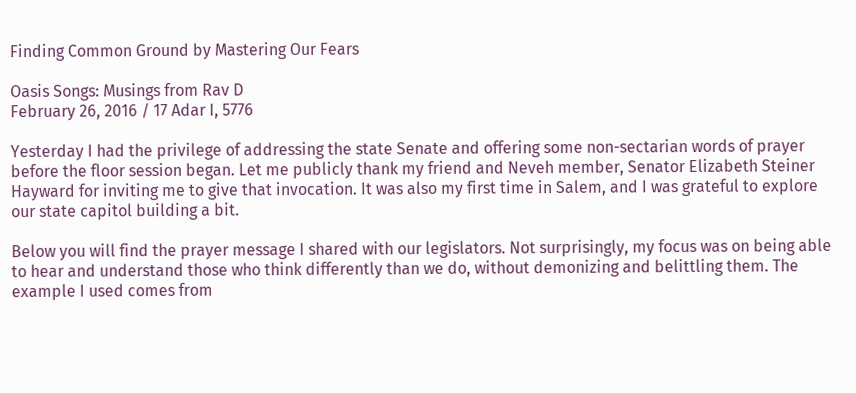Finding Common Ground by Mastering Our Fears

Oasis Songs: Musings from Rav D
February 26, 2016 / 17 Adar I, 5776

Yesterday I had the privilege of addressing the state Senate and offering some non-sectarian words of prayer before the floor session began. Let me publicly thank my friend and Neveh member, Senator Elizabeth Steiner Hayward for inviting me to give that invocation. It was also my first time in Salem, and I was grateful to explore our state capitol building a bit.

Below you will find the prayer message I shared with our legislators. Not surprisingly, my focus was on being able to hear and understand those who think differently than we do, without demonizing and belittling them. The example I used comes from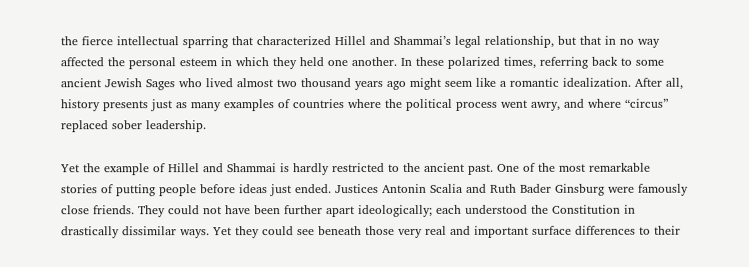the fierce intellectual sparring that characterized Hillel and Shammai’s legal relationship, but that in no way affected the personal esteem in which they held one another. In these polarized times, referring back to some ancient Jewish Sages who lived almost two thousand years ago might seem like a romantic idealization. After all, history presents just as many examples of countries where the political process went awry, and where “circus” replaced sober leadership.

Yet the example of Hillel and Shammai is hardly restricted to the ancient past. One of the most remarkable stories of putting people before ideas just ended. Justices Antonin Scalia and Ruth Bader Ginsburg were famously close friends. They could not have been further apart ideologically; each understood the Constitution in drastically dissimilar ways. Yet they could see beneath those very real and important surface differences to their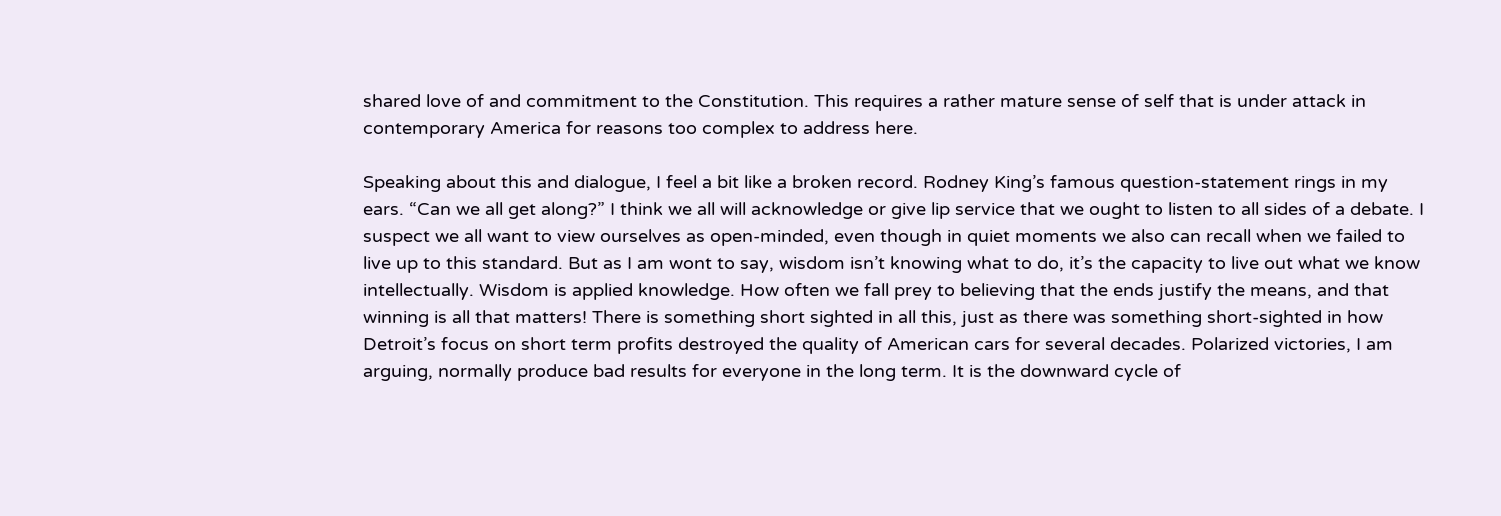shared love of and commitment to the Constitution. This requires a rather mature sense of self that is under attack in contemporary America for reasons too complex to address here.

Speaking about this and dialogue, I feel a bit like a broken record. Rodney King’s famous question-statement rings in my ears. “Can we all get along?” I think we all will acknowledge or give lip service that we ought to listen to all sides of a debate. I suspect we all want to view ourselves as open-minded, even though in quiet moments we also can recall when we failed to live up to this standard. But as I am wont to say, wisdom isn’t knowing what to do, it’s the capacity to live out what we know intellectually. Wisdom is applied knowledge. How often we fall prey to believing that the ends justify the means, and that winning is all that matters! There is something short sighted in all this, just as there was something short-sighted in how Detroit’s focus on short term profits destroyed the quality of American cars for several decades. Polarized victories, I am arguing, normally produce bad results for everyone in the long term. It is the downward cycle of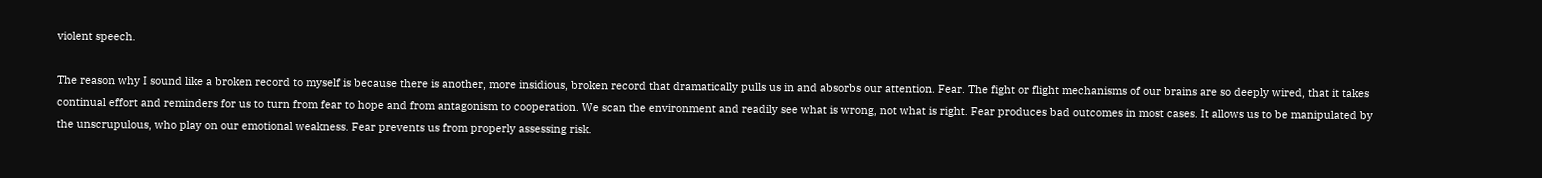violent speech.

The reason why I sound like a broken record to myself is because there is another, more insidious, broken record that dramatically pulls us in and absorbs our attention. Fear. The fight or flight mechanisms of our brains are so deeply wired, that it takes continual effort and reminders for us to turn from fear to hope and from antagonism to cooperation. We scan the environment and readily see what is wrong, not what is right. Fear produces bad outcomes in most cases. It allows us to be manipulated by the unscrupulous, who play on our emotional weakness. Fear prevents us from properly assessing risk.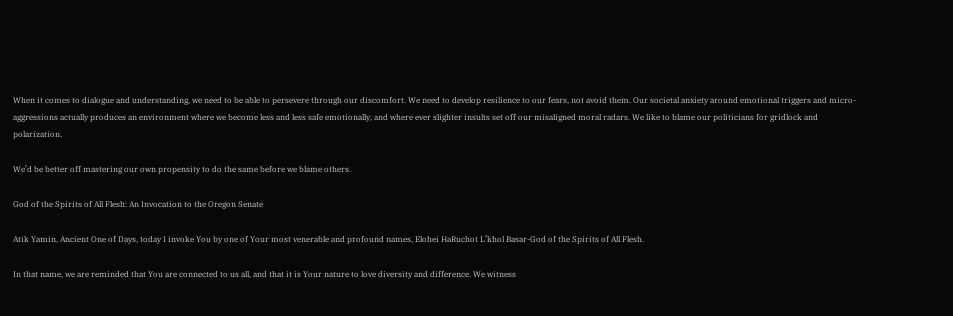When it comes to dialogue and understanding, we need to be able to persevere through our discomfort. We need to develop resilience to our fears, not avoid them. Our societal anxiety around emotional triggers and micro-aggressions actually produces an environment where we become less and less safe emotionally, and where ever slighter insults set off our misaligned moral radars. We like to blame our politicians for gridlock and polarization.

We’d be better off mastering our own propensity to do the same before we blame others.

God of the Spirits of All Flesh: An Invocation to the Oregon Senate

Atik Yamin, Ancient One of Days, today I invoke You by one of Your most venerable and profound names, Elohei HaRuchot L’khol Basar-God of the Spirits of All Flesh.

In that name, we are reminded that You are connected to us all, and that it is Your nature to love diversity and difference. We witness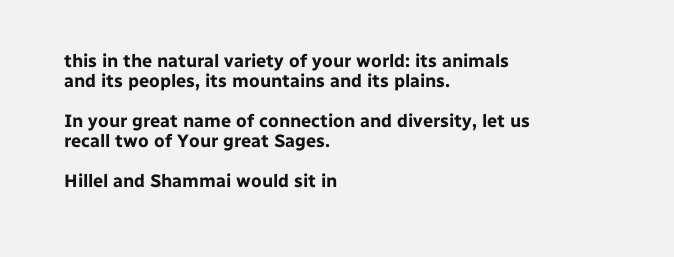this in the natural variety of your world: its animals and its peoples, its mountains and its plains.

In your great name of connection and diversity, let us recall two of Your great Sages.

Hillel and Shammai would sit in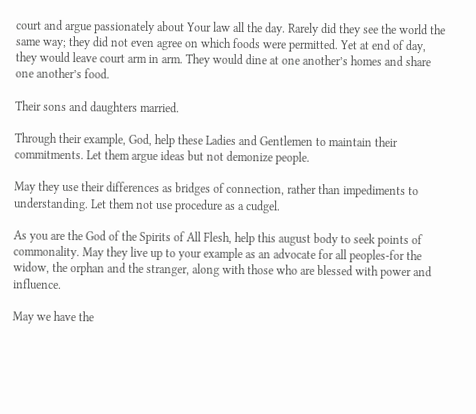court and argue passionately about Your law all the day. Rarely did they see the world the same way; they did not even agree on which foods were permitted. Yet at end of day, they would leave court arm in arm. They would dine at one another’s homes and share one another’s food.

Their sons and daughters married.

Through their example, God, help these Ladies and Gentlemen to maintain their commitments. Let them argue ideas but not demonize people.

May they use their differences as bridges of connection, rather than impediments to understanding. Let them not use procedure as a cudgel.

As you are the God of the Spirits of All Flesh, help this august body to seek points of commonality. May they live up to your example as an advocate for all peoples-for the widow, the orphan and the stranger, along with those who are blessed with power and influence.

May we have the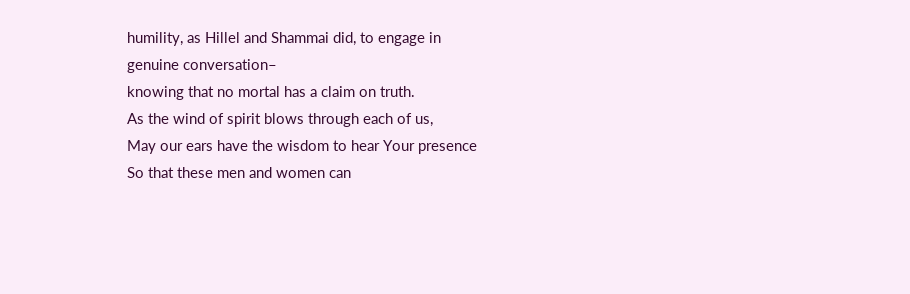humility, as Hillel and Shammai did, to engage in genuine conversation–
knowing that no mortal has a claim on truth.
As the wind of spirit blows through each of us,
May our ears have the wisdom to hear Your presence
So that these men and women can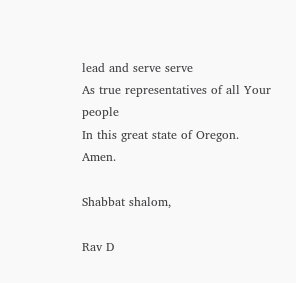lead and serve serve
As true representatives of all Your people
In this great state of Oregon.     Amen.

Shabbat shalom,

Rav D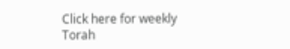Click here for weekly Torah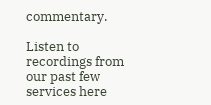commentary.

Listen to recordings from our past few services here